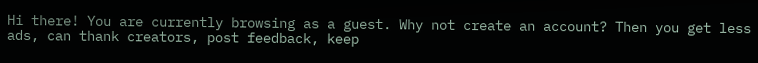Hi there! You are currently browsing as a guest. Why not create an account? Then you get less ads, can thank creators, post feedback, keep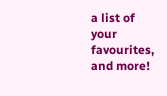a list of your favourites, and more!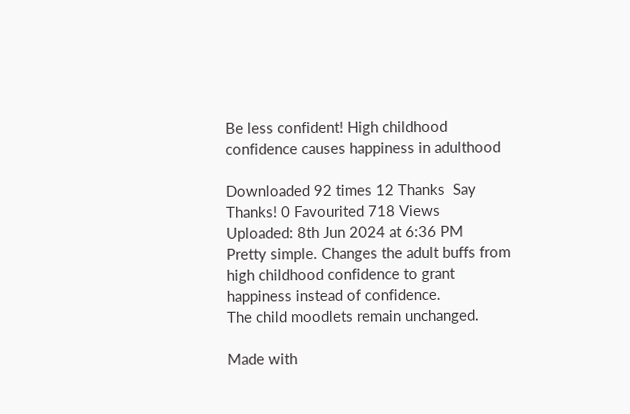Be less confident! High childhood confidence causes happiness in adulthood

Downloaded 92 times 12 Thanks  Say Thanks! 0 Favourited 718 Views
Uploaded: 8th Jun 2024 at 6:36 PM
Pretty simple. Changes the adult buffs from high childhood confidence to grant happiness instead of confidence.
The child moodlets remain unchanged.

Made with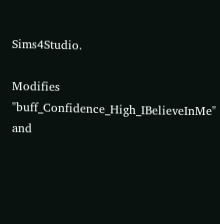Sims4Studio.

Modifies "buff_Confidence_High_IBelieveInMe" and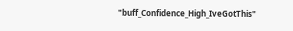"buff_Confidence_High_IveGotThis"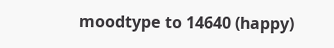moodtype to 14640 (happy)